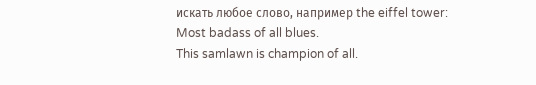искать любое слово, например the eiffel tower:
Most badass of all blues.
This samlawn is champion of all.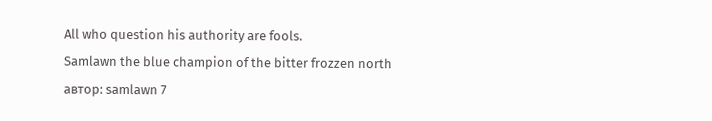All who question his authority are fools.
Samlawn the blue champion of the bitter frozzen north
автор: samlawn 7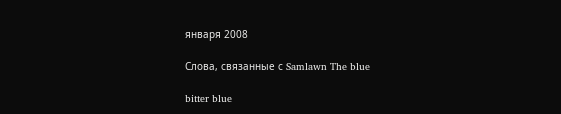января 2008

Слова, связанные с Samlawn The blue

bitter blue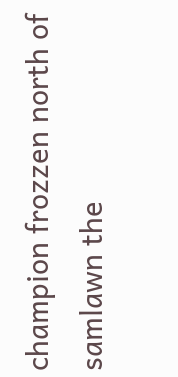champion frozzen north of samlawn the